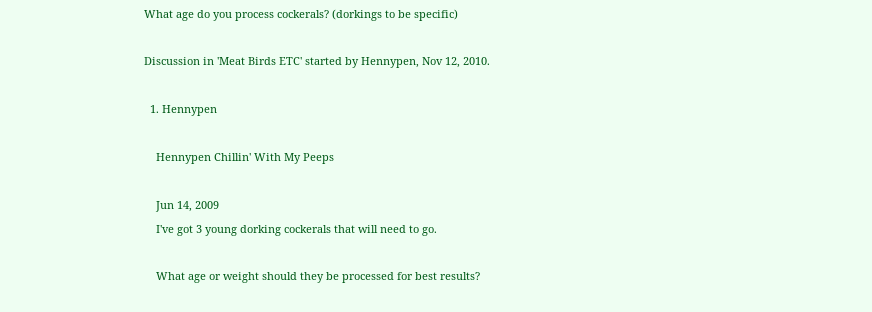What age do you process cockerals? (dorkings to be specific)

Discussion in 'Meat Birds ETC' started by Hennypen, Nov 12, 2010.

  1. Hennypen

    Hennypen Chillin' With My Peeps

    Jun 14, 2009
    I've got 3 young dorking cockerals that will need to go.

    What age or weight should they be processed for best results?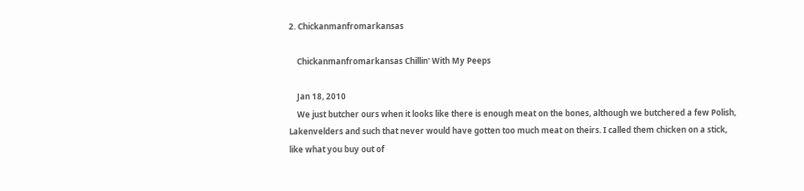2. Chickanmanfromarkansas

    Chickanmanfromarkansas Chillin' With My Peeps

    Jan 18, 2010
    We just butcher ours when it looks like there is enough meat on the bones, although we butchered a few Polish, Lakenvelders and such that never would have gotten too much meat on theirs. I called them chicken on a stick, like what you buy out of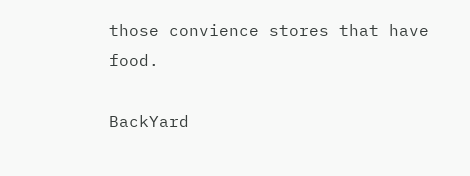those convience stores that have food.

BackYard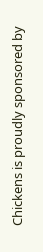Chickens is proudly sponsored by